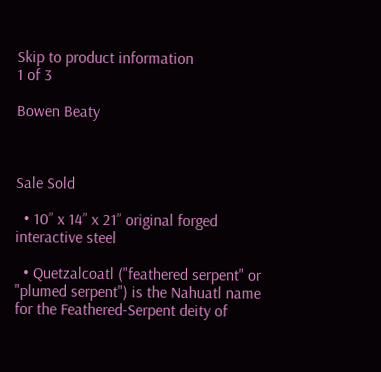Skip to product information
1 of 3

Bowen Beaty



Sale Sold

  • 10” x 14” x 21” original forged interactive steel

  • Quetzalcoatl ("feathered serpent" or "plumed serpent") is the Nahuatl name for the Feathered-Serpent deity of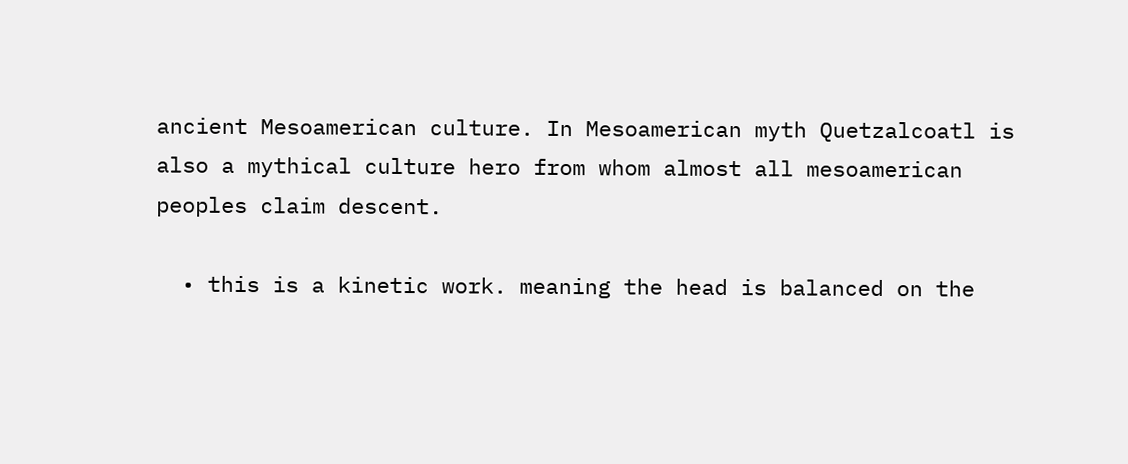ancient Mesoamerican culture. In Mesoamerican myth Quetzalcoatl is also a mythical culture hero from whom almost all mesoamerican peoples claim descent.

  • this is a kinetic work. meaning the head is balanced on the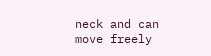neck and can move freely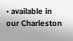• available in our Charleston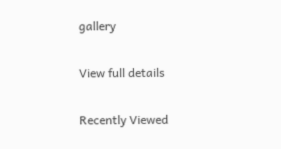gallery

View full details

Recently Viewed